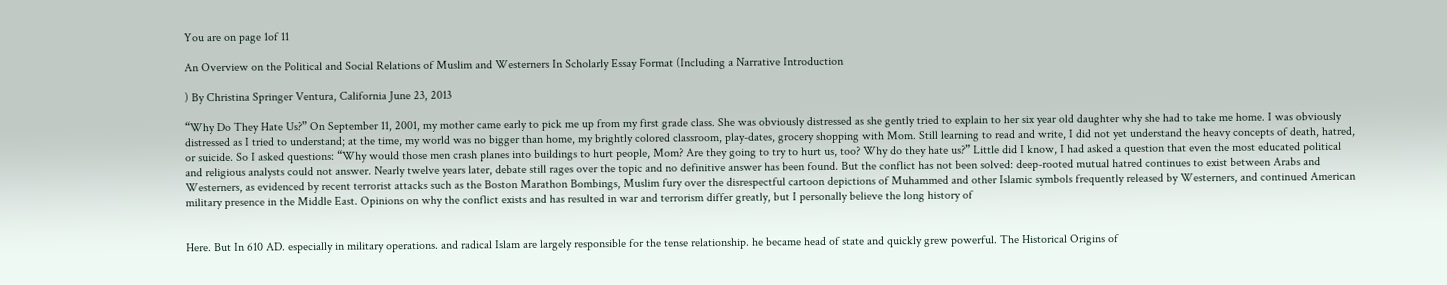You are on page 1of 11

An Overview on the Political and Social Relations of Muslim and Westerners In Scholarly Essay Format (Including a Narrative Introduction

) By Christina Springer Ventura, California June 23, 2013

“Why Do They Hate Us?” On September 11, 2001, my mother came early to pick me up from my first grade class. She was obviously distressed as she gently tried to explain to her six year old daughter why she had to take me home. I was obviously distressed as I tried to understand; at the time, my world was no bigger than home, my brightly colored classroom, play-dates, grocery shopping with Mom. Still learning to read and write, I did not yet understand the heavy concepts of death, hatred, or suicide. So I asked questions: “Why would those men crash planes into buildings to hurt people, Mom? Are they going to try to hurt us, too? Why do they hate us?” Little did I know, I had asked a question that even the most educated political and religious analysts could not answer. Nearly twelve years later, debate still rages over the topic and no definitive answer has been found. But the conflict has not been solved: deep-rooted mutual hatred continues to exist between Arabs and Westerners, as evidenced by recent terrorist attacks such as the Boston Marathon Bombings, Muslim fury over the disrespectful cartoon depictions of Muhammed and other Islamic symbols frequently released by Westerners, and continued American military presence in the Middle East. Opinions on why the conflict exists and has resulted in war and terrorism differ greatly, but I personally believe the long history of


Here. But In 610 AD. especially in military operations. and radical Islam are largely responsible for the tense relationship. he became head of state and quickly grew powerful. The Historical Origins of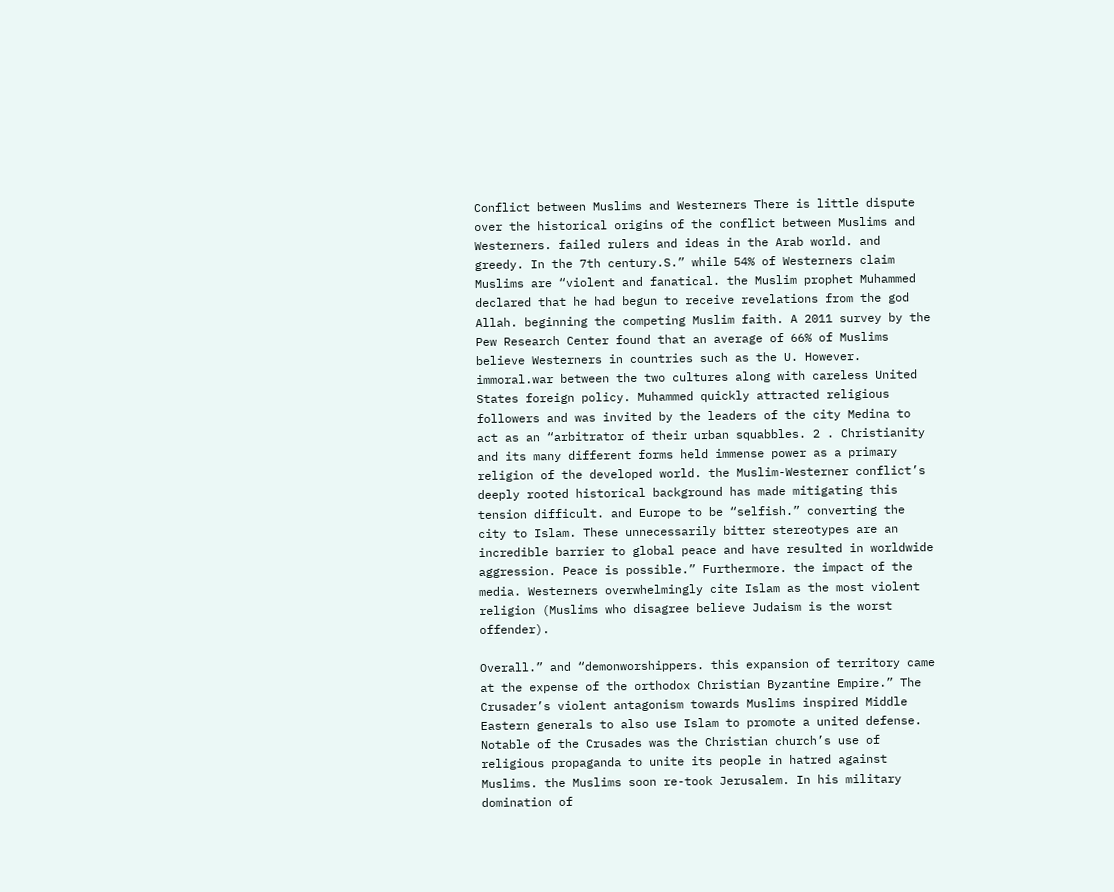Conflict between Muslims and Westerners There is little dispute over the historical origins of the conflict between Muslims and Westerners. failed rulers and ideas in the Arab world. and greedy. In the 7th century.S.” while 54% of Westerners claim Muslims are “violent and fanatical. the Muslim prophet Muhammed declared that he had begun to receive revelations from the god Allah. beginning the competing Muslim faith. A 2011 survey by the Pew Research Center found that an average of 66% of Muslims believe Westerners in countries such as the U. However. immoral.war between the two cultures along with careless United States foreign policy. Muhammed quickly attracted religious followers and was invited by the leaders of the city Medina to act as an “arbitrator of their urban squabbles. 2 . Christianity and its many different forms held immense power as a primary religion of the developed world. the Muslim-Westerner conflict’s deeply rooted historical background has made mitigating this tension difficult. and Europe to be “selfish.” converting the city to Islam. These unnecessarily bitter stereotypes are an incredible barrier to global peace and have resulted in worldwide aggression. Peace is possible.” Furthermore. the impact of the media. Westerners overwhelmingly cite Islam as the most violent religion (Muslims who disagree believe Judaism is the worst offender).

Overall.” and “demonworshippers. this expansion of territory came at the expense of the orthodox Christian Byzantine Empire.” The Crusader’s violent antagonism towards Muslims inspired Middle Eastern generals to also use Islam to promote a united defense. Notable of the Crusades was the Christian church’s use of religious propaganda to unite its people in hatred against Muslims. the Muslims soon re-took Jerusalem. In his military domination of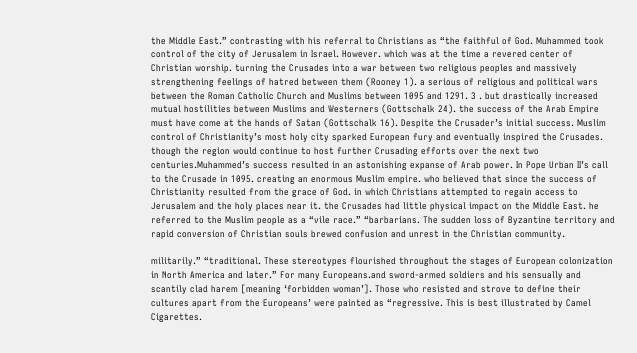the Middle East.” contrasting with his referral to Christians as “the faithful of God. Muhammed took control of the city of Jerusalem in Israel. However. which was at the time a revered center of Christian worship. turning the Crusades into a war between two religious peoples and massively strengthening feelings of hatred between them (Rooney 1). a serious of religious and political wars between the Roman Catholic Church and Muslims between 1095 and 1291. 3 . but drastically increased mutual hostilities between Muslims and Westerners (Gottschalk 24). the success of the Arab Empire must have come at the hands of Satan (Gottschalk 16). Despite the Crusader’s initial success. Muslim control of Christianity’s most holy city sparked European fury and eventually inspired the Crusades. though the region would continue to host further Crusading efforts over the next two centuries.Muhammed’s success resulted in an astonishing expanse of Arab power. In Pope Urban II’s call to the Crusade in 1095. creating an enormous Muslim empire. who believed that since the success of Christianity resulted from the grace of God. in which Christians attempted to regain access to Jerusalem and the holy places near it. the Crusades had little physical impact on the Middle East. he referred to the Muslim people as a “vile race.” “barbarians. The sudden loss of Byzantine territory and rapid conversion of Christian souls brewed confusion and unrest in the Christian community.

militarily.” “traditional. These stereotypes flourished throughout the stages of European colonization in North America and later.” For many Europeans.and sword-armed soldiers and his sensually and scantily clad harem [meaning ‘forbidden woman’]. Those who resisted and strove to define their cultures apart from the Europeans’ were painted as “regressive. This is best illustrated by Camel Cigarettes.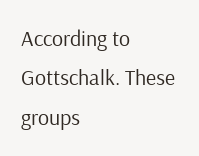According to Gottschalk. These groups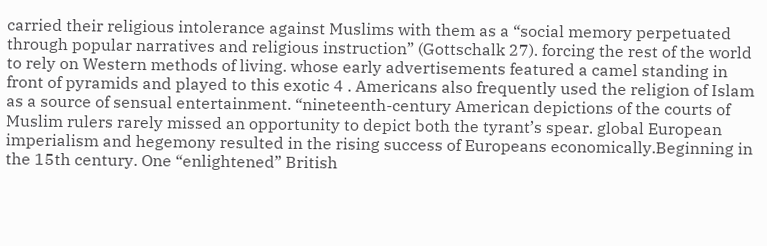carried their religious intolerance against Muslims with them as a “social memory perpetuated through popular narratives and religious instruction” (Gottschalk 27). forcing the rest of the world to rely on Western methods of living. whose early advertisements featured a camel standing in front of pyramids and played to this exotic 4 . Americans also frequently used the religion of Islam as a source of sensual entertainment. “nineteenth-century American depictions of the courts of Muslim rulers rarely missed an opportunity to depict both the tyrant’s spear. global European imperialism and hegemony resulted in the rising success of Europeans economically.Beginning in the 15th century. One “enlightened” British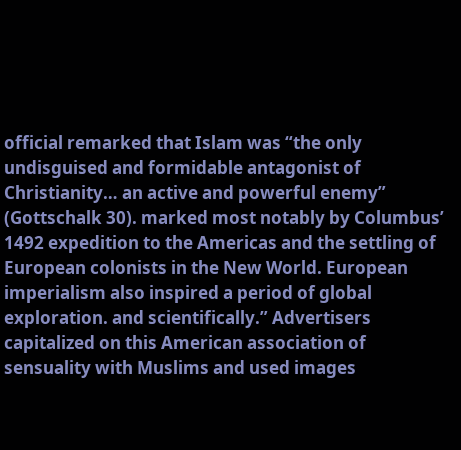official remarked that Islam was “the only undisguised and formidable antagonist of Christianity… an active and powerful enemy” (Gottschalk 30). marked most notably by Columbus’ 1492 expedition to the Americas and the settling of European colonists in the New World. European imperialism also inspired a period of global exploration. and scientifically.” Advertisers capitalized on this American association of sensuality with Muslims and used images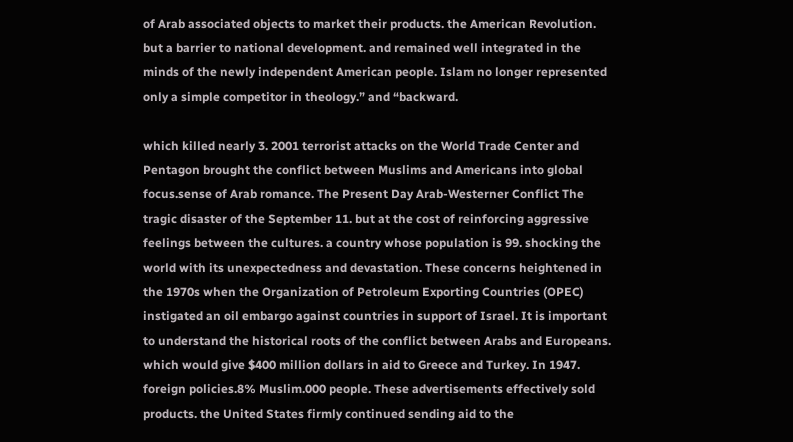of Arab associated objects to market their products. the American Revolution. but a barrier to national development. and remained well integrated in the minds of the newly independent American people. Islam no longer represented only a simple competitor in theology.” and “backward.

which killed nearly 3. 2001 terrorist attacks on the World Trade Center and Pentagon brought the conflict between Muslims and Americans into global focus.sense of Arab romance. The Present Day Arab-Westerner Conflict The tragic disaster of the September 11. but at the cost of reinforcing aggressive feelings between the cultures. a country whose population is 99. shocking the world with its unexpectedness and devastation. These concerns heightened in the 1970s when the Organization of Petroleum Exporting Countries (OPEC) instigated an oil embargo against countries in support of Israel. It is important to understand the historical roots of the conflict between Arabs and Europeans. which would give $400 million dollars in aid to Greece and Turkey. In 1947. foreign policies.8% Muslim.000 people. These advertisements effectively sold products. the United States firmly continued sending aid to the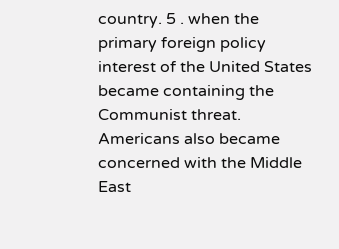country. 5 . when the primary foreign policy interest of the United States became containing the Communist threat. Americans also became concerned with the Middle East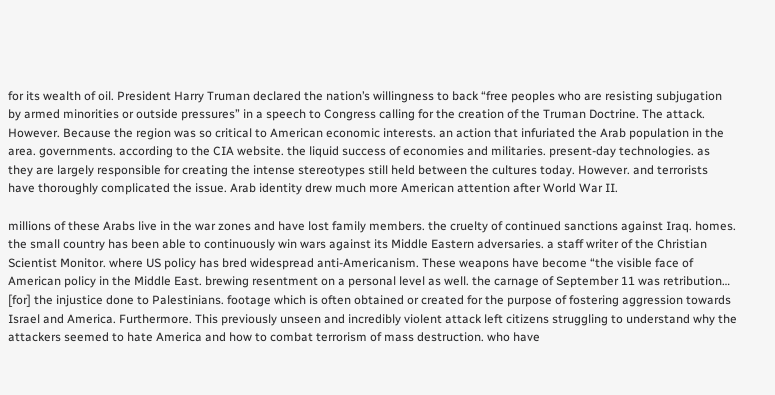for its wealth of oil. President Harry Truman declared the nation’s willingness to back “free peoples who are resisting subjugation by armed minorities or outside pressures” in a speech to Congress calling for the creation of the Truman Doctrine. The attack. However. Because the region was so critical to American economic interests. an action that infuriated the Arab population in the area. governments. according to the CIA website. the liquid success of economies and militaries. present-day technologies. as they are largely responsible for creating the intense stereotypes still held between the cultures today. However. and terrorists have thoroughly complicated the issue. Arab identity drew much more American attention after World War II.

millions of these Arabs live in the war zones and have lost family members. the cruelty of continued sanctions against Iraq. homes. the small country has been able to continuously win wars against its Middle Eastern adversaries. a staff writer of the Christian Scientist Monitor. where US policy has bred widespread anti-Americanism. These weapons have become “the visible face of American policy in the Middle East. brewing resentment on a personal level as well. the carnage of September 11 was retribution… [for] the injustice done to Palestinians. footage which is often obtained or created for the purpose of fostering aggression towards Israel and America. Furthermore. This previously unseen and incredibly violent attack left citizens struggling to understand why the attackers seemed to hate America and how to combat terrorism of mass destruction. who have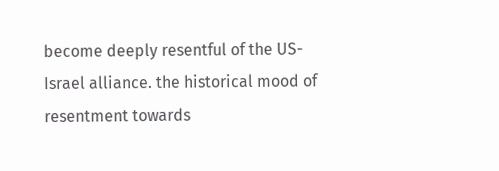become deeply resentful of the US-Israel alliance. the historical mood of resentment towards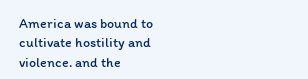America was bound to cultivate hostility and violence. and the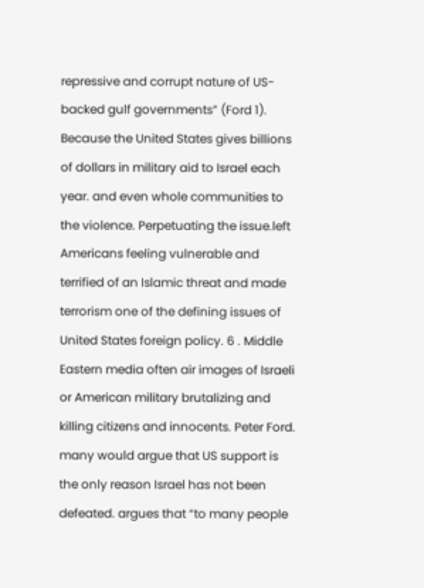repressive and corrupt nature of US-backed gulf governments” (Ford 1). Because the United States gives billions of dollars in military aid to Israel each year. and even whole communities to the violence. Perpetuating the issue.left Americans feeling vulnerable and terrified of an Islamic threat and made terrorism one of the defining issues of United States foreign policy. 6 . Middle Eastern media often air images of Israeli or American military brutalizing and killing citizens and innocents. Peter Ford. many would argue that US support is the only reason Israel has not been defeated. argues that “to many people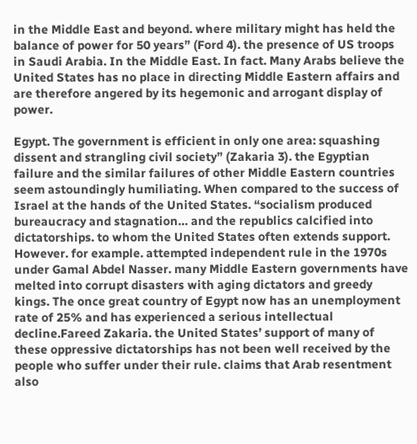in the Middle East and beyond. where military might has held the balance of power for 50 years” (Ford 4). the presence of US troops in Saudi Arabia. In the Middle East. In fact. Many Arabs believe the United States has no place in directing Middle Eastern affairs and are therefore angered by its hegemonic and arrogant display of power.

Egypt. The government is efficient in only one area: squashing dissent and strangling civil society” (Zakaria 3). the Egyptian failure and the similar failures of other Middle Eastern countries seem astoundingly humiliating. When compared to the success of Israel at the hands of the United States. “socialism produced bureaucracy and stagnation… and the republics calcified into dictatorships. to whom the United States often extends support. However. for example. attempted independent rule in the 1970s under Gamal Abdel Nasser. many Middle Eastern governments have melted into corrupt disasters with aging dictators and greedy kings. The once great country of Egypt now has an unemployment rate of 25% and has experienced a serious intellectual decline.Fareed Zakaria. the United States’ support of many of these oppressive dictatorships has not been well received by the people who suffer under their rule. claims that Arab resentment also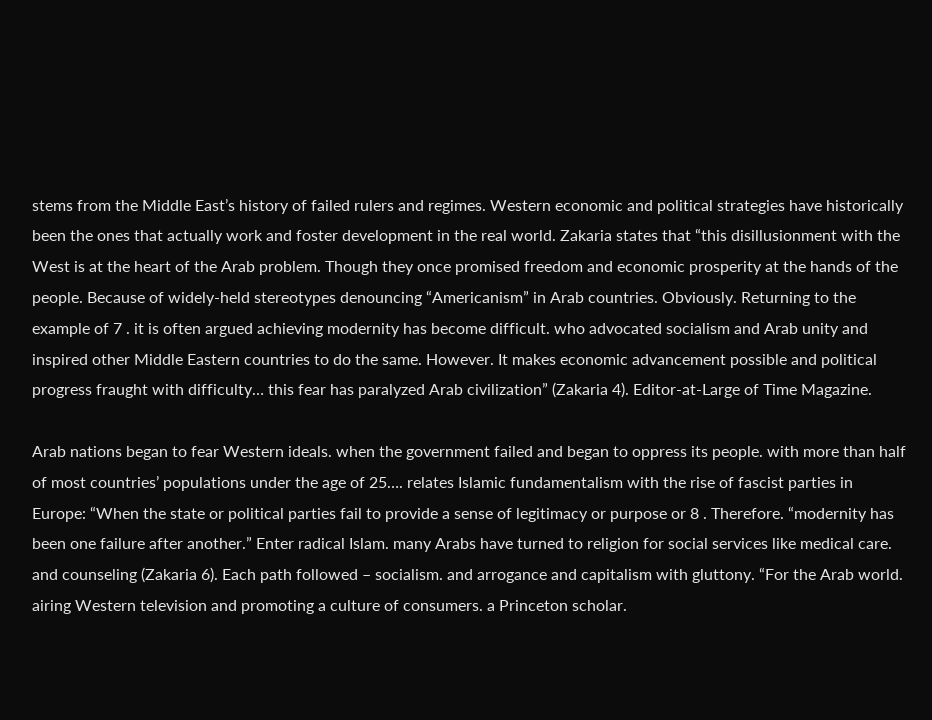stems from the Middle East’s history of failed rulers and regimes. Western economic and political strategies have historically been the ones that actually work and foster development in the real world. Zakaria states that “this disillusionment with the West is at the heart of the Arab problem. Though they once promised freedom and economic prosperity at the hands of the people. Because of widely-held stereotypes denouncing “Americanism” in Arab countries. Obviously. Returning to the example of 7 . it is often argued achieving modernity has become difficult. who advocated socialism and Arab unity and inspired other Middle Eastern countries to do the same. However. It makes economic advancement possible and political progress fraught with difficulty… this fear has paralyzed Arab civilization” (Zakaria 4). Editor-at-Large of Time Magazine.

Arab nations began to fear Western ideals. when the government failed and began to oppress its people. with more than half of most countries’ populations under the age of 25…. relates Islamic fundamentalism with the rise of fascist parties in Europe: “When the state or political parties fail to provide a sense of legitimacy or purpose or 8 . Therefore. “modernity has been one failure after another.” Enter radical Islam. many Arabs have turned to religion for social services like medical care. and counseling (Zakaria 6). Each path followed – socialism. and arrogance and capitalism with gluttony. “For the Arab world. airing Western television and promoting a culture of consumers. a Princeton scholar.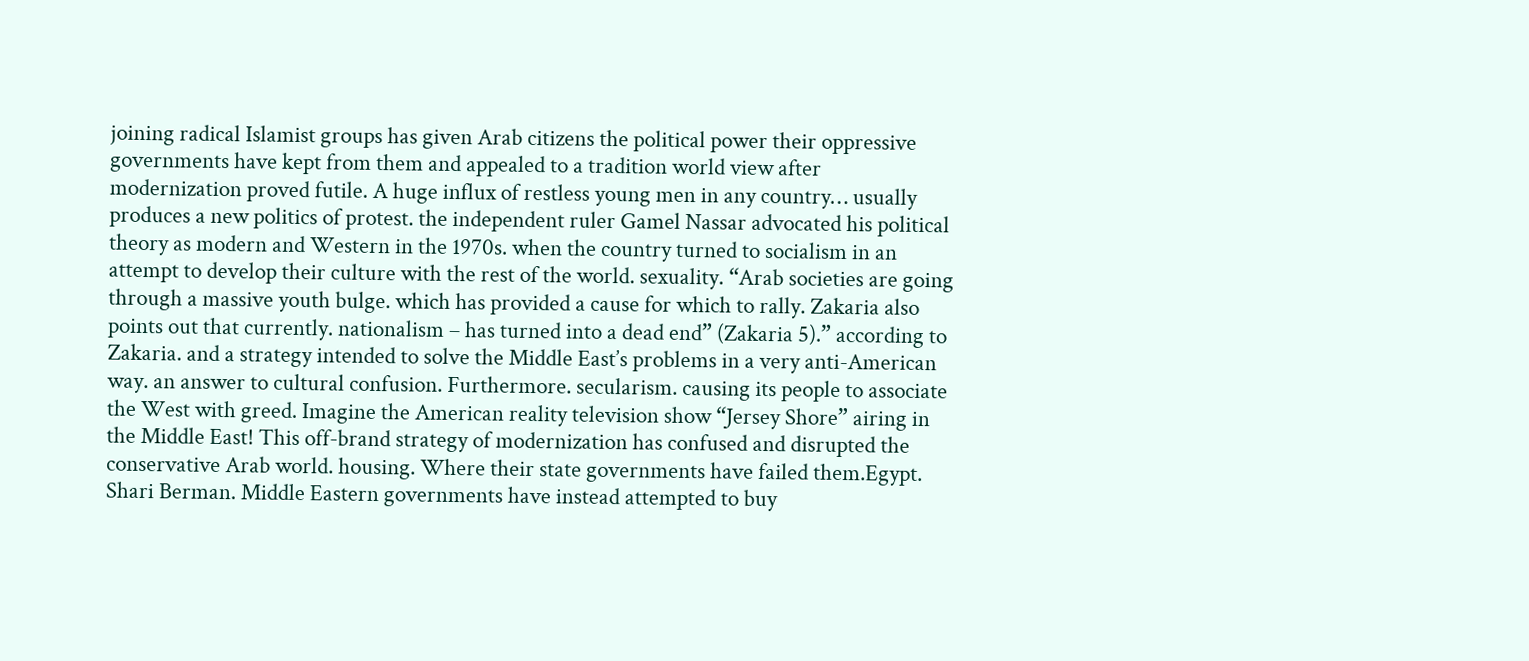joining radical Islamist groups has given Arab citizens the political power their oppressive governments have kept from them and appealed to a tradition world view after modernization proved futile. A huge influx of restless young men in any country… usually produces a new politics of protest. the independent ruler Gamel Nassar advocated his political theory as modern and Western in the 1970s. when the country turned to socialism in an attempt to develop their culture with the rest of the world. sexuality. “Arab societies are going through a massive youth bulge. which has provided a cause for which to rally. Zakaria also points out that currently. nationalism – has turned into a dead end” (Zakaria 5).” according to Zakaria. and a strategy intended to solve the Middle East’s problems in a very anti-American way. an answer to cultural confusion. Furthermore. secularism. causing its people to associate the West with greed. Imagine the American reality television show “Jersey Shore” airing in the Middle East! This off-brand strategy of modernization has confused and disrupted the conservative Arab world. housing. Where their state governments have failed them.Egypt. Shari Berman. Middle Eastern governments have instead attempted to buy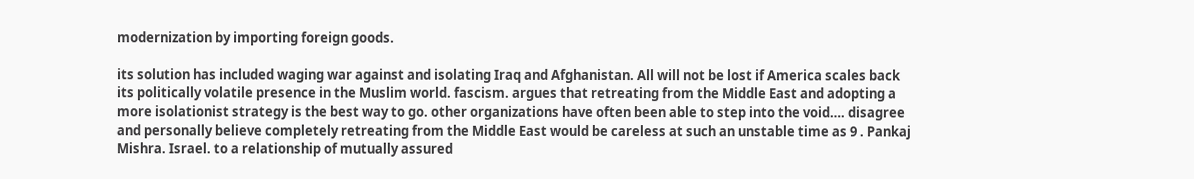modernization by importing foreign goods.

its solution has included waging war against and isolating Iraq and Afghanistan. All will not be lost if America scales back its politically volatile presence in the Muslim world. fascism. argues that retreating from the Middle East and adopting a more isolationist strategy is the best way to go. other organizations have often been able to step into the void…. disagree and personally believe completely retreating from the Middle East would be careless at such an unstable time as 9 . Pankaj Mishra. Israel. to a relationship of mutually assured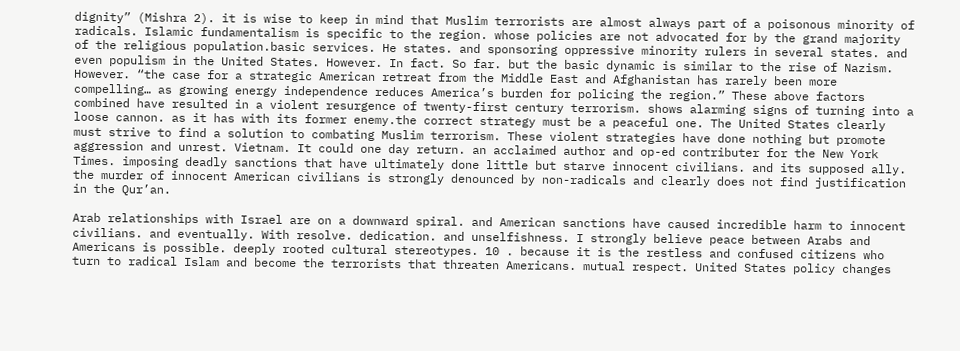dignity” (Mishra 2). it is wise to keep in mind that Muslim terrorists are almost always part of a poisonous minority of radicals. Islamic fundamentalism is specific to the region. whose policies are not advocated for by the grand majority of the religious population.basic services. He states. and sponsoring oppressive minority rulers in several states. and even populism in the United States. However. In fact. So far. but the basic dynamic is similar to the rise of Nazism. However. “the case for a strategic American retreat from the Middle East and Afghanistan has rarely been more compelling… as growing energy independence reduces America’s burden for policing the region.” These above factors combined have resulted in a violent resurgence of twenty-first century terrorism. shows alarming signs of turning into a loose cannon. as it has with its former enemy.the correct strategy must be a peaceful one. The United States clearly must strive to find a solution to combating Muslim terrorism. These violent strategies have done nothing but promote aggression and unrest. Vietnam. It could one day return. an acclaimed author and op-ed contributer for the New York Times. imposing deadly sanctions that have ultimately done little but starve innocent civilians. and its supposed ally. the murder of innocent American civilians is strongly denounced by non-radicals and clearly does not find justification in the Qur’an.

Arab relationships with Israel are on a downward spiral. and American sanctions have caused incredible harm to innocent civilians. and eventually. With resolve. dedication. and unselfishness. I strongly believe peace between Arabs and Americans is possible. deeply rooted cultural stereotypes. 10 . because it is the restless and confused citizens who turn to radical Islam and become the terrorists that threaten Americans. mutual respect. United States policy changes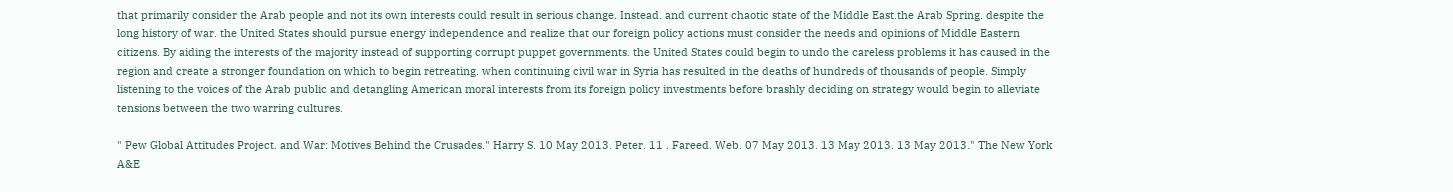that primarily consider the Arab people and not its own interests could result in serious change. Instead. and current chaotic state of the Middle East.the Arab Spring. despite the long history of war. the United States should pursue energy independence and realize that our foreign policy actions must consider the needs and opinions of Middle Eastern citizens. By aiding the interests of the majority instead of supporting corrupt puppet governments. the United States could begin to undo the careless problems it has caused in the region and create a stronger foundation on which to begin retreating. when continuing civil war in Syria has resulted in the deaths of hundreds of thousands of people. Simply listening to the voices of the Arab public and detangling American moral interests from its foreign policy investments before brashly deciding on strategy would begin to alleviate tensions between the two warring cultures.

" Pew Global Attitudes Project. and War: Motives Behind the Crusades." Harry S. 10 May 2013. Peter. 11 . Fareed. Web. 07 May 2013. 13 May 2013. 13 May 2013." The New York A&E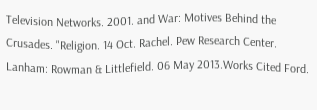Television Networks. 2001. and War: Motives Behind the Crusades. "Religion. 14 Oct. Rachel. Pew Research Center. Lanham: Rowman & Littlefield. 06 May 2013.Works Cited Ford.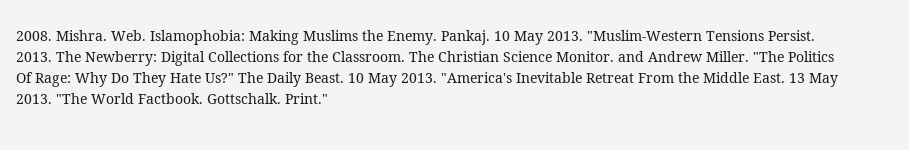2008. Mishra. Web. Islamophobia: Making Muslims the Enemy. Pankaj. 10 May 2013. "Muslim-Western Tensions Persist. 2013. The Newberry: Digital Collections for the Classroom. The Christian Science Monitor. and Andrew Miller. "The Politics Of Rage: Why Do They Hate Us?" The Daily Beast. 10 May 2013. "America's Inevitable Retreat From the Middle East. 13 May 2013. "The World Factbook. Gottschalk. Print."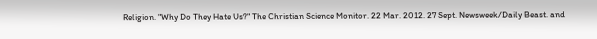Religion. "Why Do They Hate Us?" The Christian Science Monitor. 22 Mar. 2012. 27 Sept. Newsweek/Daily Beast. and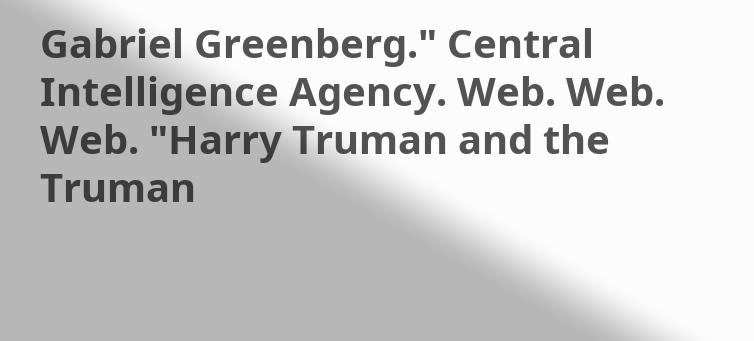Gabriel Greenberg." Central Intelligence Agency. Web. Web. Web. "Harry Truman and the Truman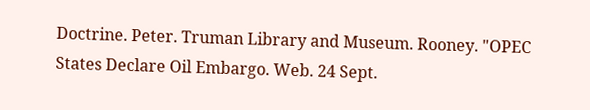Doctrine. Peter. Truman Library and Museum. Rooney. "OPEC States Declare Oil Embargo. Web. 24 Sept.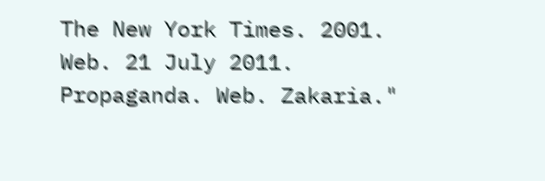The New York Times. 2001. Web. 21 July 2011. Propaganda. Web. Zakaria."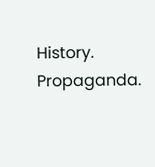History. Propaganda.